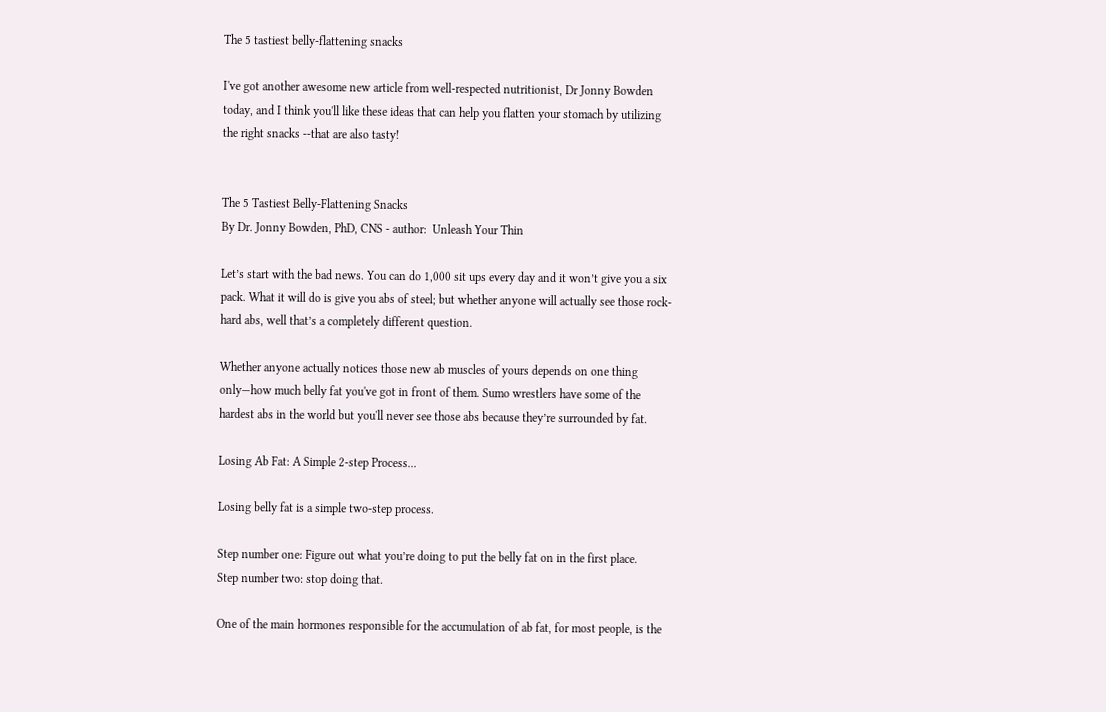The 5 tastiest belly-flattening snacks

I've got another awesome new article from well-respected nutritionist, Dr Jonny Bowden today, and I think you'll like these ideas that can help you flatten your stomach by utilizing the right snacks --that are also tasty!


The 5 Tastiest Belly-Flattening Snacks
By Dr. Jonny Bowden, PhD, CNS - author:  Unleash Your Thin

Let’s start with the bad news. You can do 1,000 sit ups every day and it won’t give you a six pack. What it will do is give you abs of steel; but whether anyone will actually see those rock-hard abs, well that’s a completely different question.

Whether anyone actually notices those new ab muscles of yours depends on one thing only—how much belly fat you've got in front of them. Sumo wrestlers have some of the hardest abs in the world but you'll never see those abs because they’re surrounded by fat.

Losing Ab Fat: A Simple 2-step Process...

Losing belly fat is a simple two-step process.

Step number one: Figure out what you’re doing to put the belly fat on in the first place.
Step number two: stop doing that.

One of the main hormones responsible for the accumulation of ab fat, for most people, is the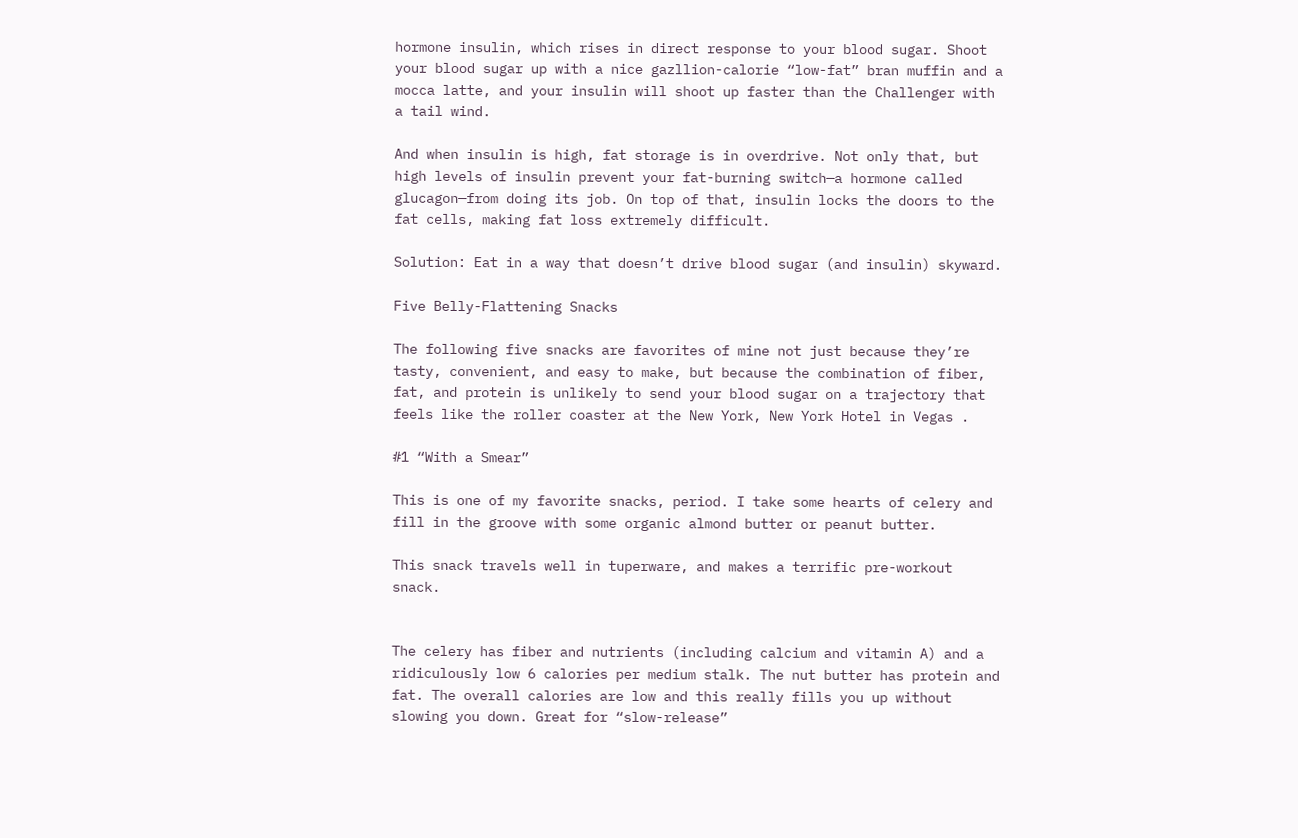hormone insulin, which rises in direct response to your blood sugar. Shoot your blood sugar up with a nice gazllion-calorie “low-fat” bran muffin and a mocca latte, and your insulin will shoot up faster than the Challenger with a tail wind.

And when insulin is high, fat storage is in overdrive. Not only that, but high levels of insulin prevent your fat-burning switch—a hormone called glucagon—from doing its job. On top of that, insulin locks the doors to the fat cells, making fat loss extremely difficult.

Solution: Eat in a way that doesn’t drive blood sugar (and insulin) skyward.

Five Belly-Flattening Snacks

The following five snacks are favorites of mine not just because they’re tasty, convenient, and easy to make, but because the combination of fiber, fat, and protein is unlikely to send your blood sugar on a trajectory that feels like the roller coaster at the New York, New York Hotel in Vegas .

#1 “With a Smear”

This is one of my favorite snacks, period. I take some hearts of celery and fill in the groove with some organic almond butter or peanut butter.

This snack travels well in tuperware, and makes a terrific pre-workout snack.


The celery has fiber and nutrients (including calcium and vitamin A) and a ridiculously low 6 calories per medium stalk. The nut butter has protein and fat. The overall calories are low and this really fills you up without slowing you down. Great for “slow-release”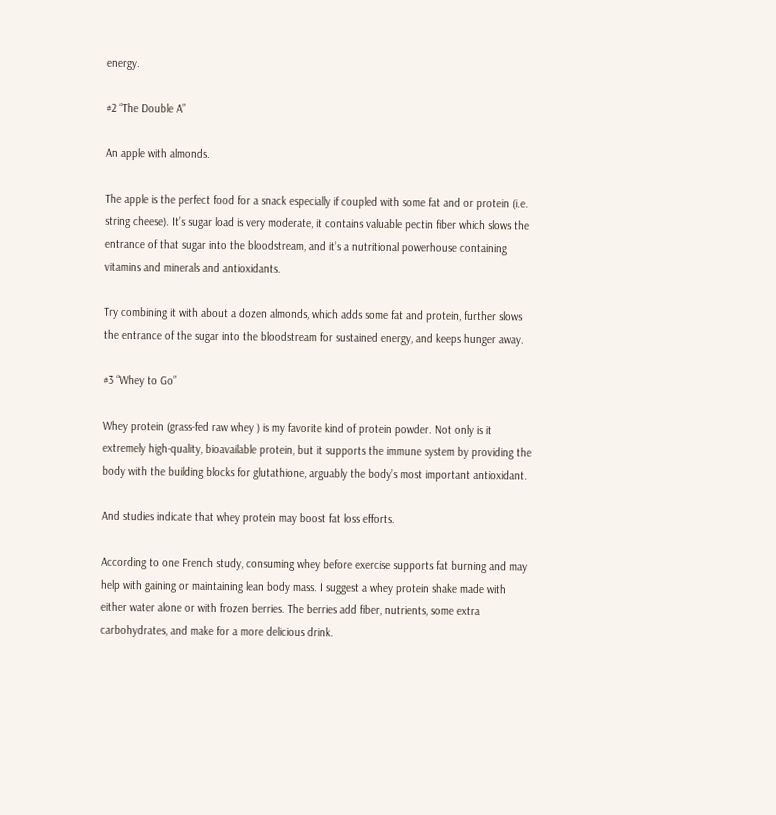energy.

#2 “The Double A”

An apple with almonds.

The apple is the perfect food for a snack especially if coupled with some fat and or protein (i.e. string cheese). It’s sugar load is very moderate, it contains valuable pectin fiber which slows the entrance of that sugar into the bloodstream, and it’s a nutritional powerhouse containing vitamins and minerals and antioxidants.

Try combining it with about a dozen almonds, which adds some fat and protein, further slows the entrance of the sugar into the bloodstream for sustained energy, and keeps hunger away.

#3 “Whey to Go”

Whey protein (grass-fed raw whey ) is my favorite kind of protein powder. Not only is it extremely high-quality, bioavailable protein, but it supports the immune system by providing the body with the building blocks for glutathione, arguably the body’s most important antioxidant.

And studies indicate that whey protein may boost fat loss efforts.

According to one French study, consuming whey before exercise supports fat burning and may help with gaining or maintaining lean body mass. I suggest a whey protein shake made with either water alone or with frozen berries. The berries add fiber, nutrients, some extra carbohydrates, and make for a more delicious drink.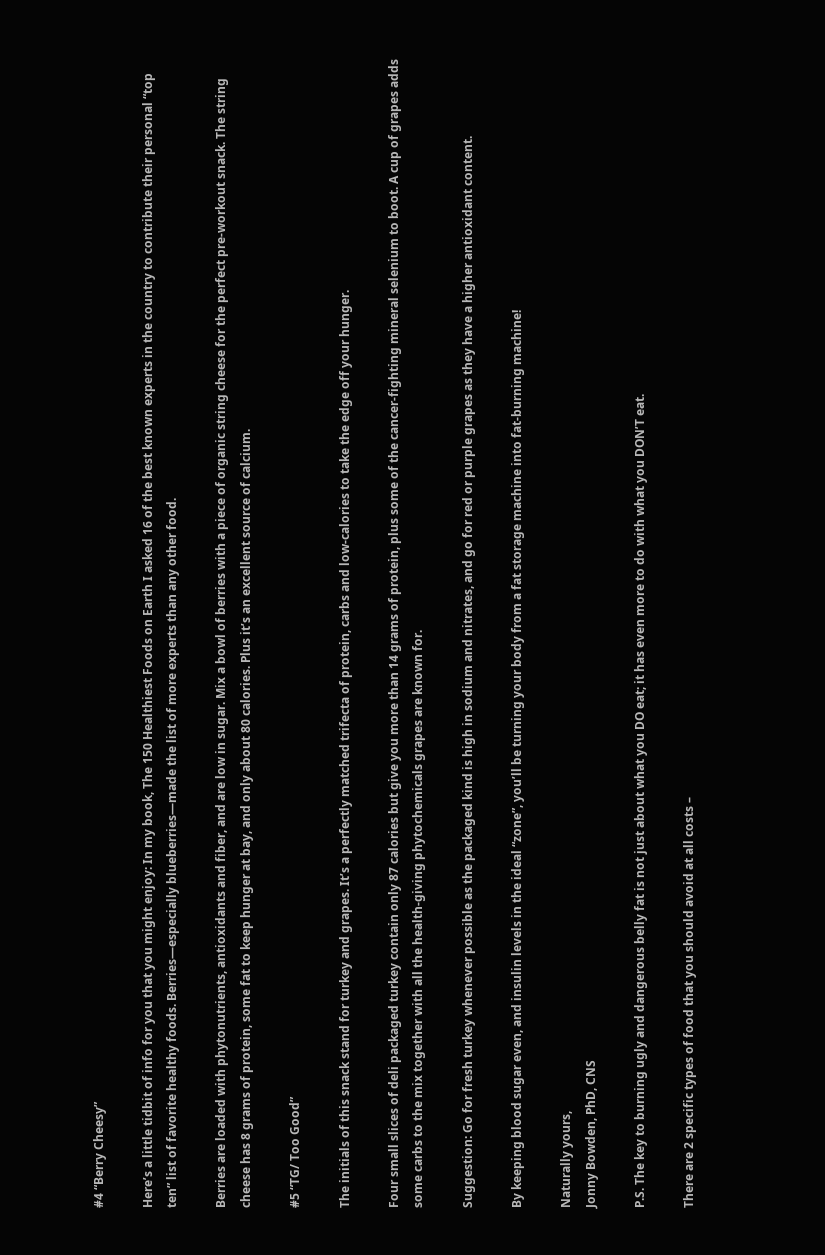#4 “Berry Cheesy”

Here’s a little tidbit of info for you that you might enjoy: In my book, The 150 Healthiest Foods on Earth I asked 16 of the best known experts in the country to contribute their personal “top ten” list of favorite healthy foods. Berries—especially blueberries—made the list of more experts than any other food.

Berries are loaded with phytonutrients, antioxidants and fiber, and are low in sugar. Mix a bowl of berries with a piece of organic string cheese for the perfect pre-workout snack. The string cheese has 8 grams of protein, some fat to keep hunger at bay, and only about 80 calories. Plus it’s an excellent source of calcium.

#5 “TG/ Too Good”

The initials of this snack stand for turkey and grapes. It’s a perfectly matched trifecta of protein, carbs and low-calories to take the edge off your hunger.

Four small slices of deli packaged turkey contain only 87 calories but give you more than 14 grams of protein, plus some of the cancer-fighting mineral selenium to boot. A cup of grapes adds some carbs to the mix together with all the health-giving phytochemicals grapes are known for.

Suggestion: Go for fresh turkey whenever possible as the packaged kind is high in sodium and nitrates, and go for red or purple grapes as they have a higher antioxidant content.

By keeping blood sugar even, and insulin levels in the ideal “zone”, you’ll be turning your body from a fat storage machine into fat-burning machine!

Naturally yours,
Jonny Bowden, PhD, CNS

P.S. The key to burning ugly and dangerous belly fat is not just about what you DO eat; it has even more to do with what you DON’T eat.

There are 2 specific types of food that you should avoid at all costs –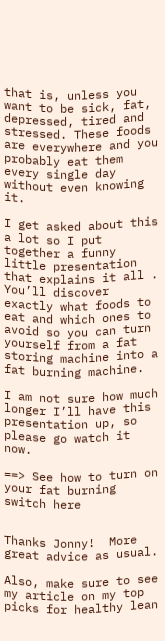that is, unless you want to be sick, fat, depressed, tired and stressed. These foods are everywhere and you probably eat them every single day without even knowing it.

I get asked about this a lot so I put together a funny little presentation that explains it all .  You’ll discover exactly what foods to eat and which ones to avoid so you can turn yourself from a fat storing machine into a fat burning machine.

I am not sure how much longer I’ll have this presentation up, so please go watch it now.

==> See how to turn on your fat burning switch here


Thanks Jonny!  More great advice as usual.

Also, make sure to see my article on my top picks for healthy lean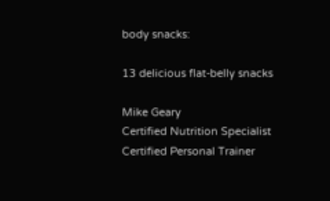body snacks:

13 delicious flat-belly snacks

Mike Geary
Certified Nutrition Specialist
Certified Personal Trainer